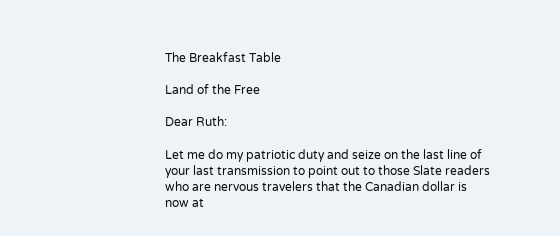The Breakfast Table

Land of the Free

Dear Ruth:

Let me do my patriotic duty and seize on the last line of your last transmission to point out to those Slate readers who are nervous travelers that the Canadian dollar is now at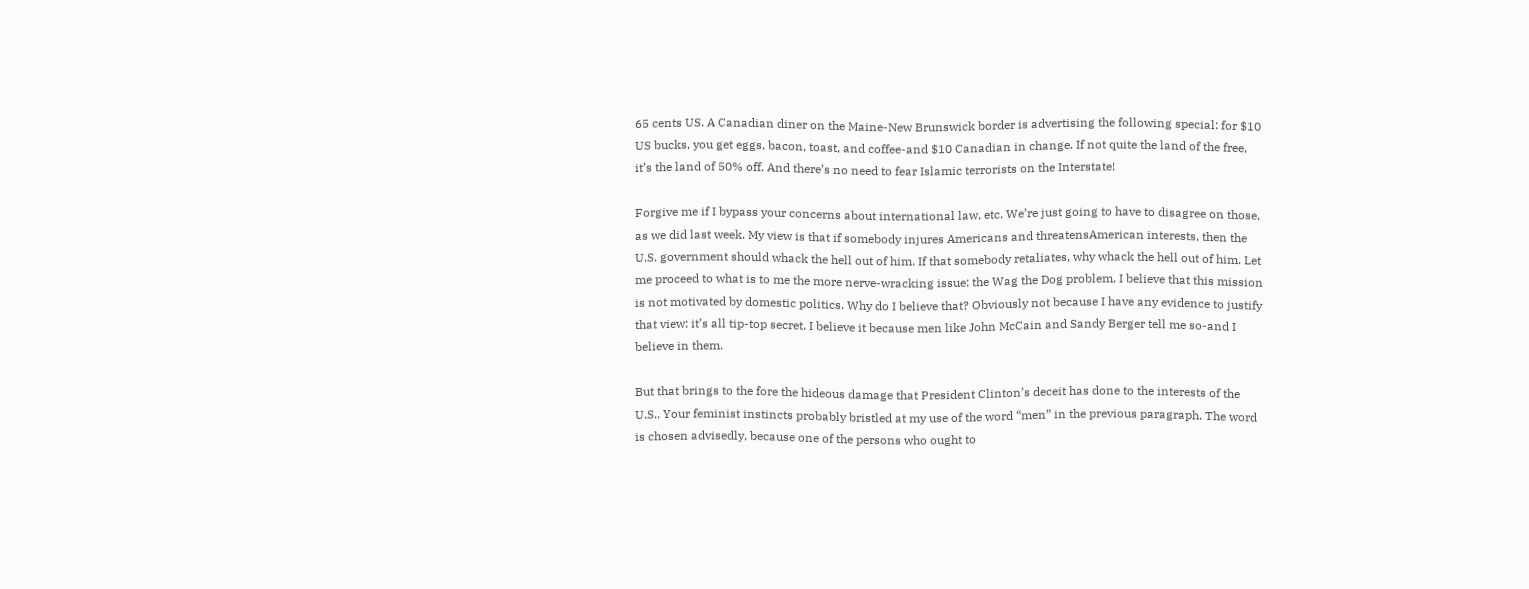65 cents US. A Canadian diner on the Maine-New Brunswick border is advertising the following special: for $10 US bucks, you get eggs, bacon, toast, and coffee-and $10 Canadian in change. If not quite the land of the free, it’s the land of 50% off. And there’s no need to fear Islamic terrorists on the Interstate!

Forgive me if I bypass your concerns about international law, etc. We’re just going to have to disagree on those, as we did last week. My view is that if somebody injures Americans and threatensAmerican interests, then the U.S. government should whack the hell out of him. If that somebody retaliates, why whack the hell out of him. Let me proceed to what is to me the more nerve-wracking issue: the Wag the Dog problem. I believe that this mission is not motivated by domestic politics. Why do I believe that? Obviously not because I have any evidence to justify that view: it’s all tip-top secret. I believe it because men like John McCain and Sandy Berger tell me so-and I believe in them.

But that brings to the fore the hideous damage that President Clinton’s deceit has done to the interests of the U.S.. Your feminist instincts probably bristled at my use of the word “men” in the previous paragraph. The word is chosen advisedly, because one of the persons who ought to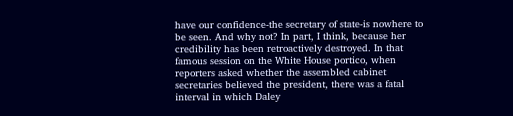have our confidence-the secretary of state-is nowhere to be seen. And why not? In part, I think, because her credibility has been retroactively destroyed. In that famous session on the White House portico, when reporters asked whether the assembled cabinet secretaries believed the president, there was a fatal interval in which Daley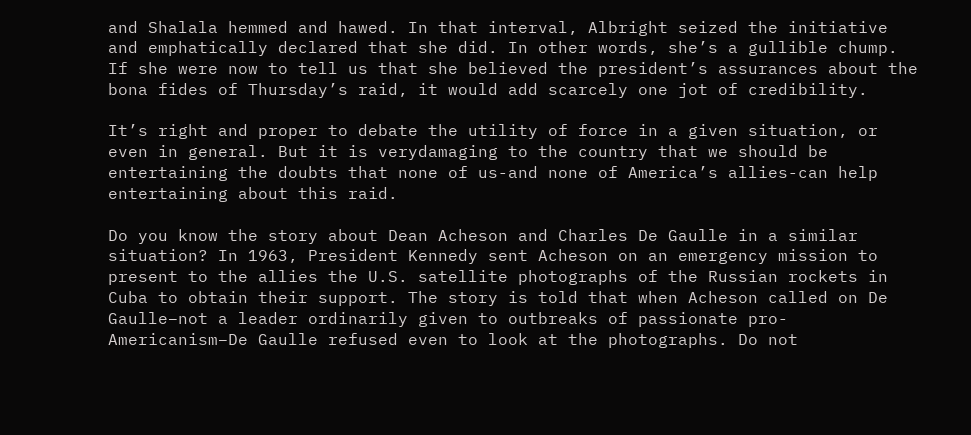and Shalala hemmed and hawed. In that interval, Albright seized the initiative and emphatically declared that she did. In other words, she’s a gullible chump. If she were now to tell us that she believed the president’s assurances about the bona fides of Thursday’s raid, it would add scarcely one jot of credibility.

It’s right and proper to debate the utility of force in a given situation, or even in general. But it is verydamaging to the country that we should be entertaining the doubts that none of us-and none of America’s allies-can help entertaining about this raid.

Do you know the story about Dean Acheson and Charles De Gaulle in a similar situation? In 1963, President Kennedy sent Acheson on an emergency mission to present to the allies the U.S. satellite photographs of the Russian rockets in Cuba to obtain their support. The story is told that when Acheson called on De Gaulle–not a leader ordinarily given to outbreaks of passionate pro-Americanism–De Gaulle refused even to look at the photographs. Do not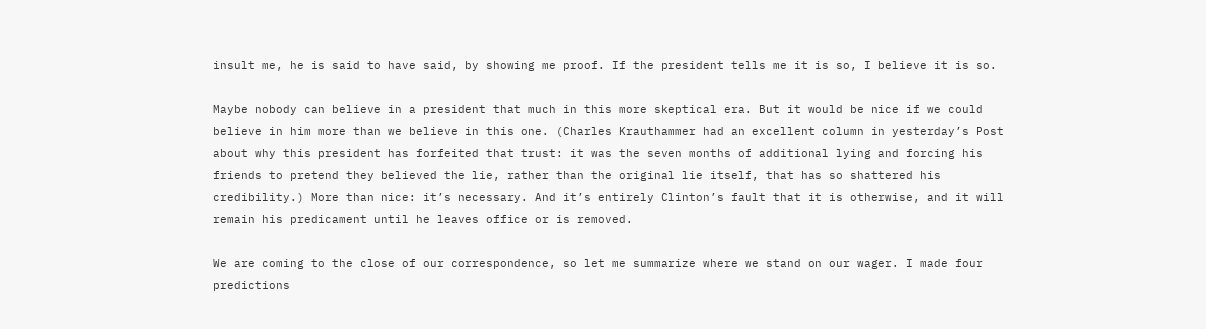insult me, he is said to have said, by showing me proof. If the president tells me it is so, I believe it is so.

Maybe nobody can believe in a president that much in this more skeptical era. But it would be nice if we could believe in him more than we believe in this one. (Charles Krauthammer had an excellent column in yesterday’s Post about why this president has forfeited that trust: it was the seven months of additional lying and forcing his friends to pretend they believed the lie, rather than the original lie itself, that has so shattered his credibility.) More than nice: it’s necessary. And it’s entirely Clinton’s fault that it is otherwise, and it will remain his predicament until he leaves office or is removed.

We are coming to the close of our correspondence, so let me summarize where we stand on our wager. I made four predictions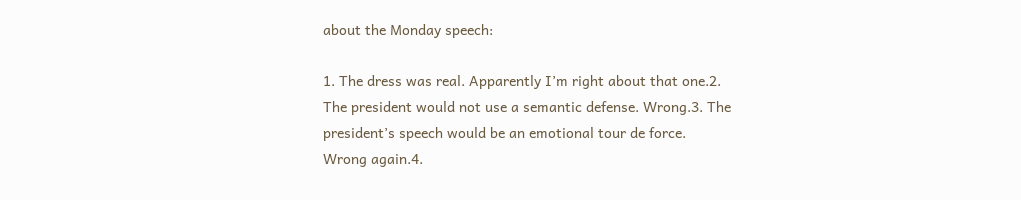about the Monday speech:

1. The dress was real. Apparently I’m right about that one.2. The president would not use a semantic defense. Wrong.3. The president’s speech would be an emotional tour de force. Wrong again.4.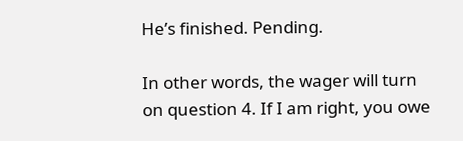He’s finished. Pending.

In other words, the wager will turn on question 4. If I am right, you owe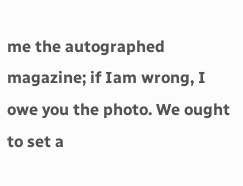me the autographed magazine; if Iam wrong, I owe you the photo. We ought to set a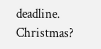deadline. Christmas?